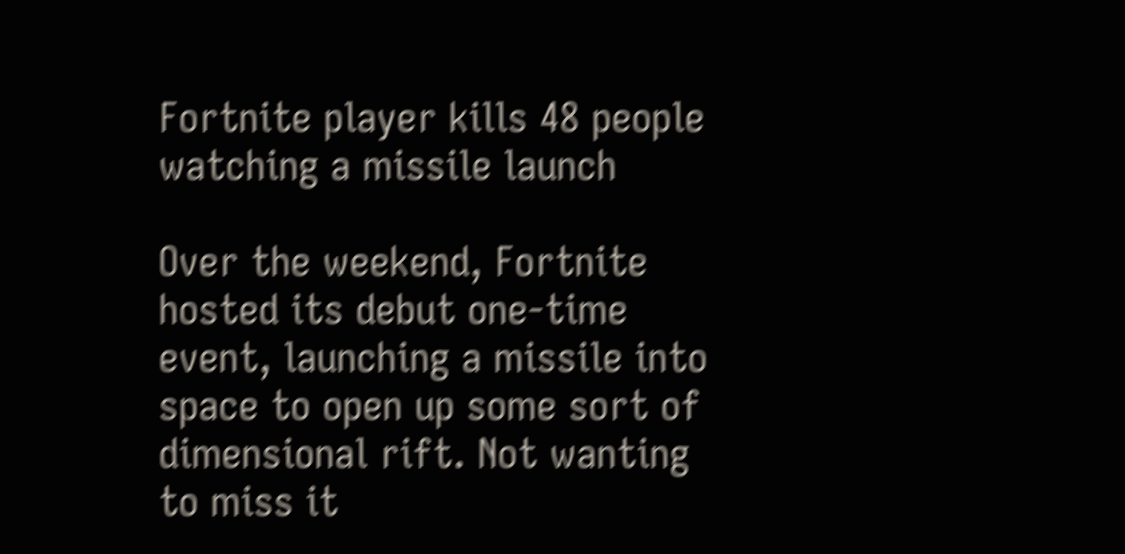Fortnite player kills 48 people watching a missile launch

Over the weekend, Fortnite hosted its debut one-time event, launching a missile into space to open up some sort of dimensional rift. Not wanting to miss it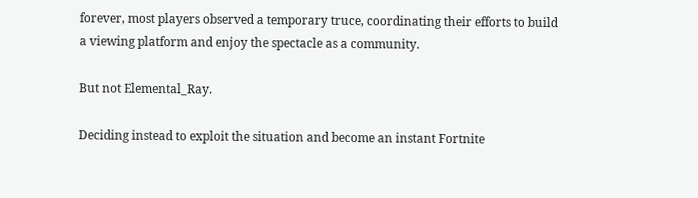forever, most players observed a temporary truce, coordinating their efforts to build a viewing platform and enjoy the spectacle as a community.

But not Elemental_Ray.

Deciding instead to exploit the situation and become an instant Fortnite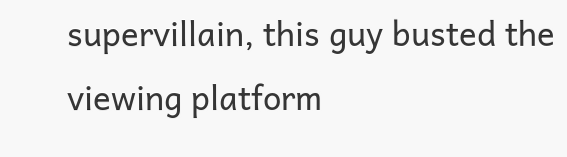supervillain, this guy busted the viewing platform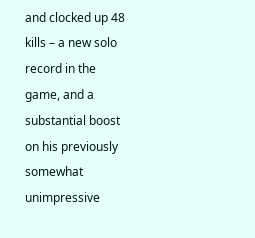and clocked up 48 kills – a new solo record in the game, and a substantial boost on his previously somewhat unimpressive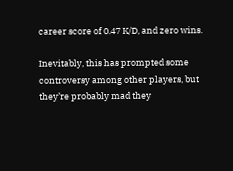career score of 0.47 K/D, and zero wins.

Inevitably, this has prompted some controversy among other players, but they’re probably mad they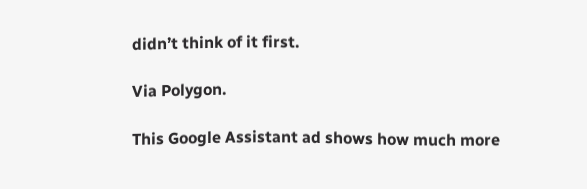didn’t think of it first.

Via Polygon.

This Google Assistant ad shows how much more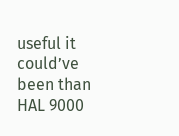useful it could’ve been than HAL 9000